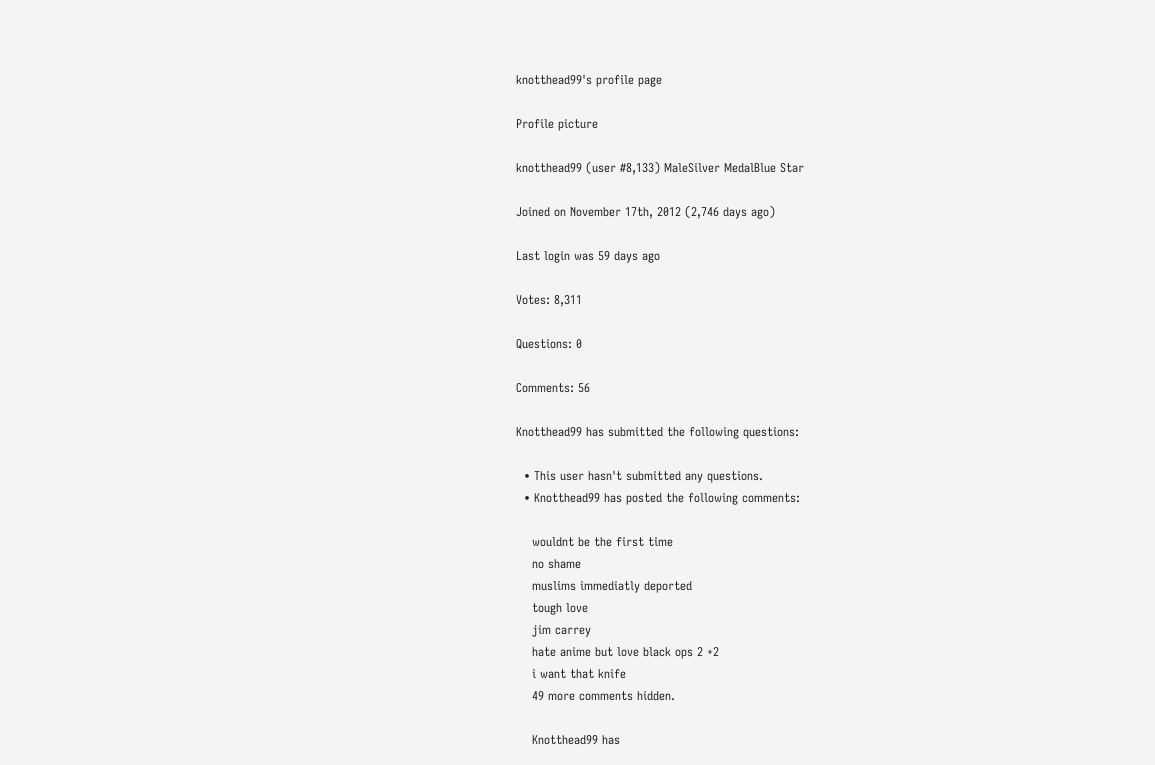knotthead99's profile page

Profile picture

knotthead99 (user #8,133) MaleSilver MedalBlue Star

Joined on November 17th, 2012 (2,746 days ago)

Last login was 59 days ago

Votes: 8,311

Questions: 0

Comments: 56

Knotthead99 has submitted the following questions:

  • This user hasn't submitted any questions.
  • Knotthead99 has posted the following comments:

    wouldnt be the first time
    no shame
    muslims immediatly deported
    tough love
    jim carrey
    hate anime but love black ops 2 +2
    i want that knife
    49 more comments hidden.

    Knotthead99 has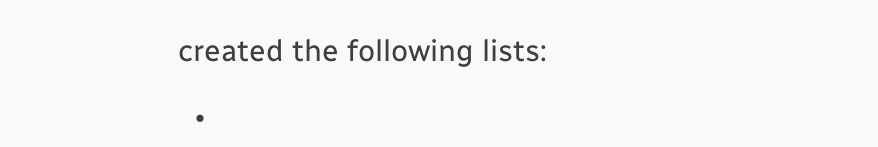created the following lists:

  •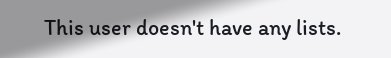This user doesn't have any lists.